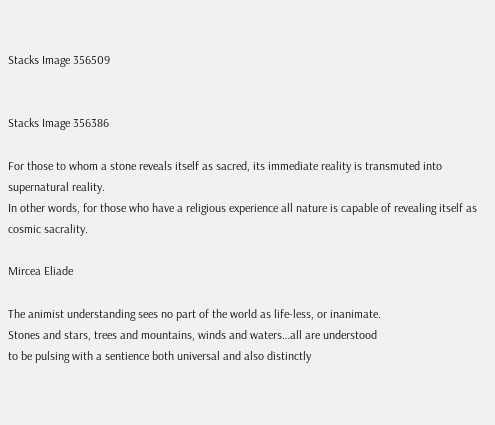Stacks Image 356509


Stacks Image 356386

For those to whom a stone reveals itself as sacred, its immediate reality is transmuted into supernatural reality.
In other words, for those who have a religious experience all nature is capable of revealing itself as cosmic sacrality.

Mircea Eliade

The animist understanding sees no part of the world as life-less, or inanimate.
Stones and stars, trees and mountains, winds and waters…all are understood
to be pulsing with a sentience both universal and also distinctly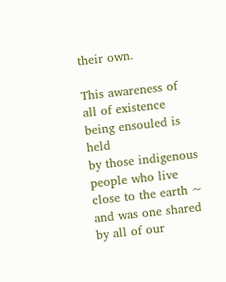their own.

This awareness of all of existence being ensouled is held
by those indigenous people who live close to the earth ~
and was one shared by all of our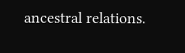ancestral relations.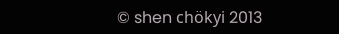© shen chökyi 2013